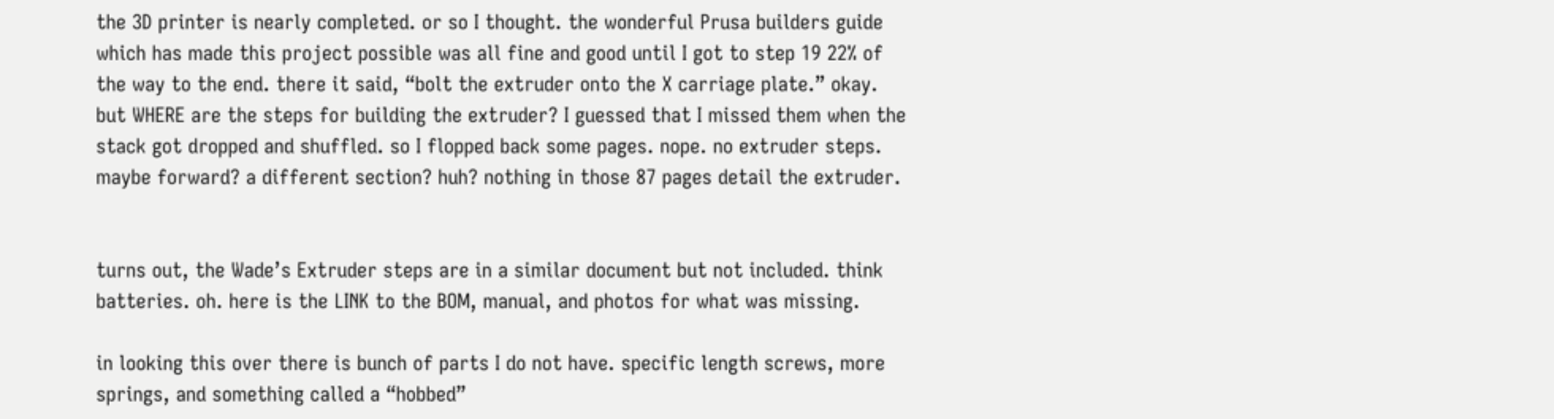the 3D printer is nearly completed. or so I thought. the wonderful Prusa builders guide which has made this project possible was all fine and good until I got to step 19 22% of the way to the end. there it said, “bolt the extruder onto the X carriage plate.” okay. but WHERE are the steps for building the extruder? I guessed that I missed them when the stack got dropped and shuffled. so I flopped back some pages. nope. no extruder steps. maybe forward? a different section? huh? nothing in those 87 pages detail the extruder.


turns out, the Wade’s Extruder steps are in a similar document but not included. think batteries. oh. here is the LINK to the BOM, manual, and photos for what was missing.

in looking this over there is bunch of parts I do not have. specific length screws, more springs, and something called a “hobbed”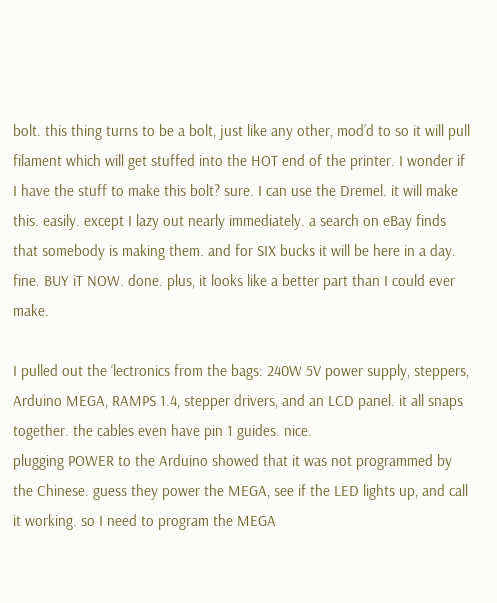bolt. this thing turns to be a bolt, just like any other, mod’d to so it will pull filament which will get stuffed into the HOT end of the printer. I wonder if I have the stuff to make this bolt? sure. I can use the Dremel. it will make this. easily. except I lazy out nearly immediately. a search on eBay finds that somebody is making them. and for SIX bucks it will be here in a day. fine. BUY iT NOW. done. plus, it looks like a better part than I could ever make.

I pulled out the ‘lectronics from the bags: 240W 5V power supply, steppers, Arduino MEGA, RAMPS 1.4, stepper drivers, and an LCD panel. it all snaps together. the cables even have pin 1 guides. nice.
plugging POWER to the Arduino showed that it was not programmed by the Chinese. guess they power the MEGA, see if the LED lights up, and call it working. so I need to program the MEGA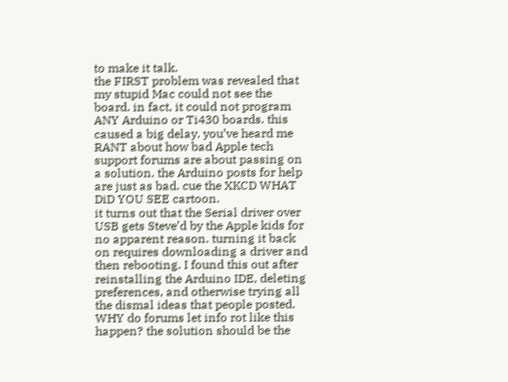to make it talk.
the FIRST problem was revealed that my stupid Mac could not see the board. in fact, it could not program ANY Arduino or Ti430 boards. this caused a big delay. you’ve heard me RANT about how bad Apple tech support forums are about passing on a solution. the Arduino posts for help are just as bad. cue the XKCD WHAT DiD YOU SEE cartoon.
it turns out that the Serial driver over USB gets Steve’d by the Apple kids for no apparent reason. turning it back on requires downloading a driver and then rebooting. I found this out after reinstalling the Arduino IDE, deleting preferences, and otherwise trying all the dismal ideas that people posted. WHY do forums let info rot like this happen? the solution should be the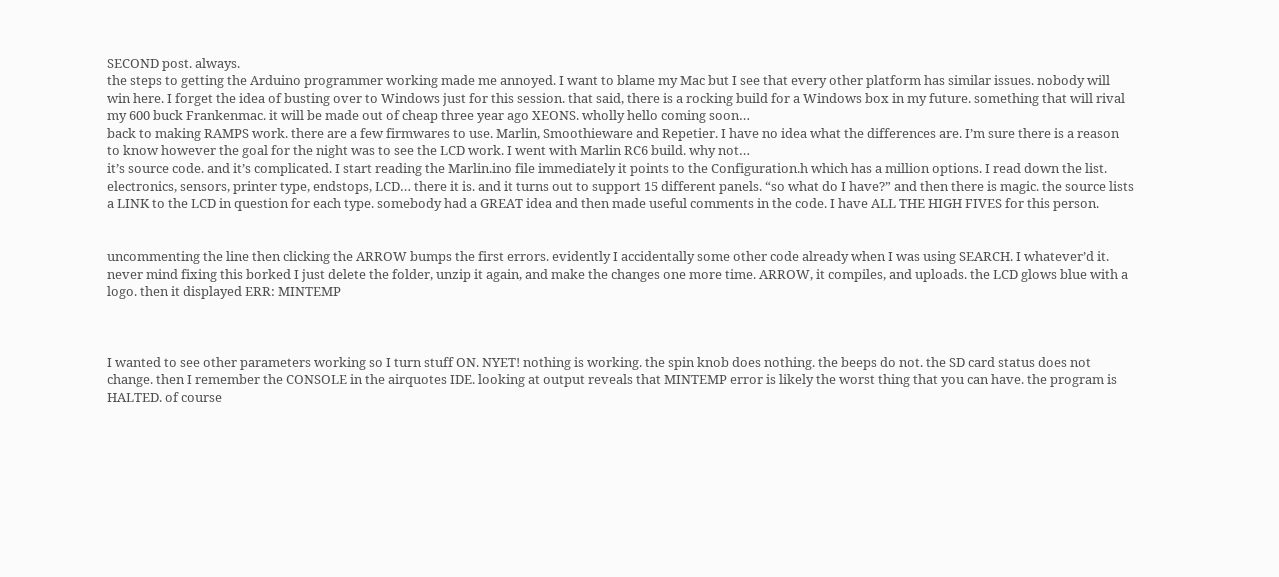SECOND post. always.
the steps to getting the Arduino programmer working made me annoyed. I want to blame my Mac but I see that every other platform has similar issues. nobody will win here. I forget the idea of busting over to Windows just for this session. that said, there is a rocking build for a Windows box in my future. something that will rival my 600 buck Frankenmac. it will be made out of cheap three year ago XEONS. wholly hello coming soon…
back to making RAMPS work. there are a few firmwares to use. Marlin, Smoothieware and Repetier. I have no idea what the differences are. I’m sure there is a reason to know however the goal for the night was to see the LCD work. I went with Marlin RC6 build. why not…
it’s source code. and it’s complicated. I start reading the Marlin.ino file immediately it points to the Configuration.h which has a million options. I read down the list. electronics, sensors, printer type, endstops, LCD… there it is. and it turns out to support 15 different panels. “so what do I have?” and then there is magic. the source lists a LINK to the LCD in question for each type. somebody had a GREAT idea and then made useful comments in the code. I have ALL THE HIGH FIVES for this person.


uncommenting the line then clicking the ARROW bumps the first errors. evidently I accidentally some other code already when I was using SEARCH. I whatever’d it. never mind fixing this borked I just delete the folder, unzip it again, and make the changes one more time. ARROW, it compiles, and uploads. the LCD glows blue with a logo. then it displayed ERR: MINTEMP



I wanted to see other parameters working so I turn stuff ON. NYET! nothing is working. the spin knob does nothing. the beeps do not. the SD card status does not change. then I remember the CONSOLE in the airquotes IDE. looking at output reveals that MINTEMP error is likely the worst thing that you can have. the program is HALTED. of course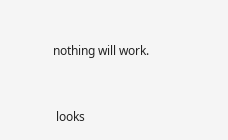nothing will work.


 looks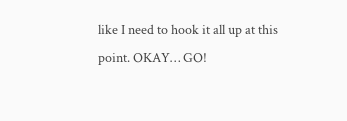like I need to hook it all up at this point. OKAY… GO!